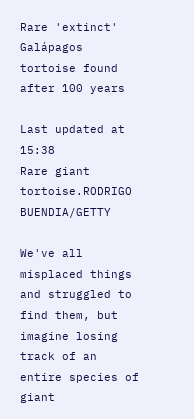Rare 'extinct' Galápagos tortoise found after 100 years

Last updated at 15:38
Rare giant tortoise.RODRIGO BUENDIA/GETTY

We've all misplaced things and struggled to find them, but imagine losing track of an entire species of giant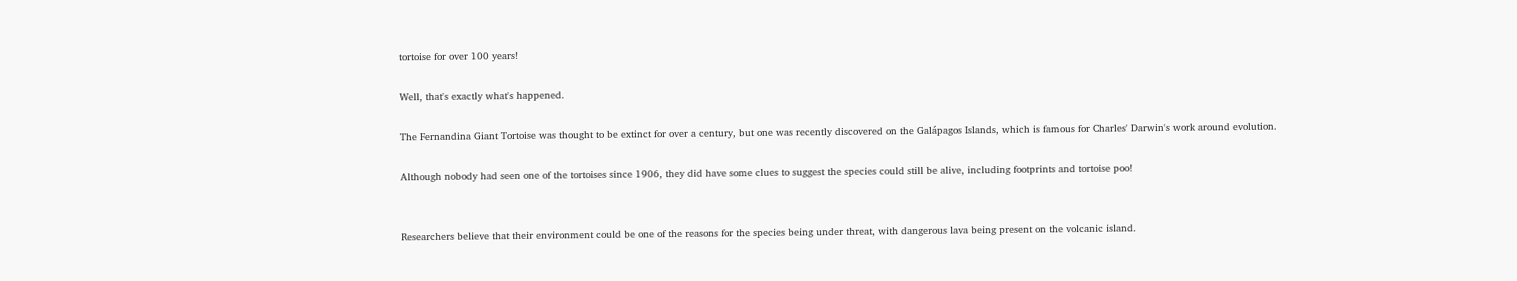tortoise for over 100 years!

Well, that's exactly what's happened.

The Fernandina Giant Tortoise was thought to be extinct for over a century, but one was recently discovered on the Galápagos Islands, which is famous for Charles' Darwin's work around evolution.

Although nobody had seen one of the tortoises since 1906, they did have some clues to suggest the species could still be alive, including footprints and tortoise poo!


Researchers believe that their environment could be one of the reasons for the species being under threat, with dangerous lava being present on the volcanic island.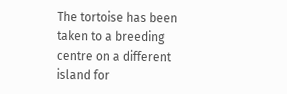The tortoise has been taken to a breeding centre on a different island for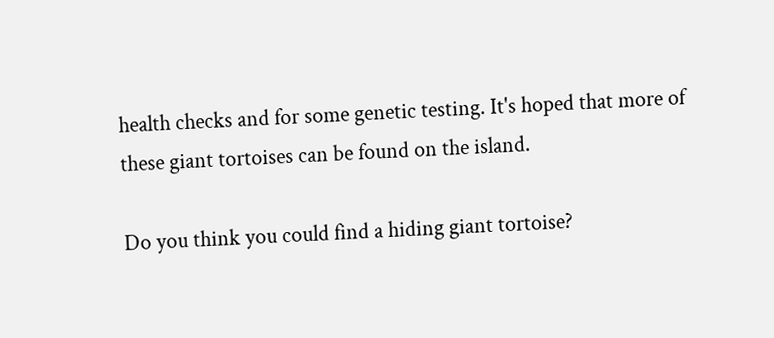health checks and for some genetic testing. It's hoped that more of these giant tortoises can be found on the island.

Do you think you could find a hiding giant tortoise?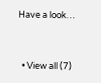Have a look…


  • View all (7)